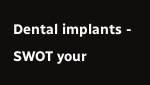Dental implants - SWOT your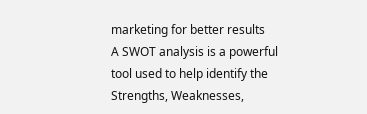marketing for better results
A SWOT analysis is a powerful tool used to help identify the Strengths, Weaknesses,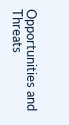Opportunities and Threats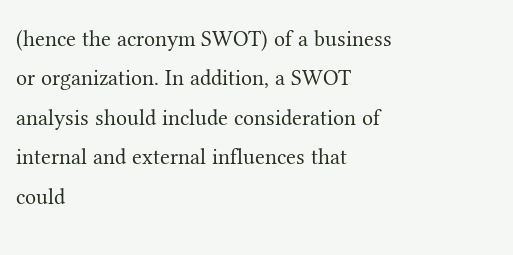(hence the acronym SWOT) of a business or organization. In addition, a SWOT analysis should include consideration of internal and external influences that could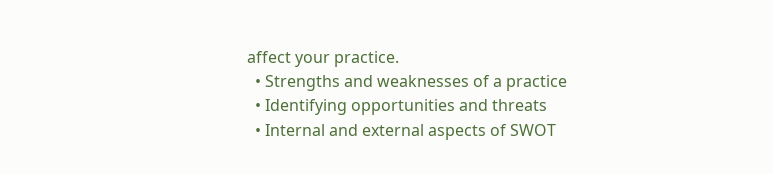affect your practice.
  • Strengths and weaknesses of a practice
  • Identifying opportunities and threats
  • Internal and external aspects of SWOT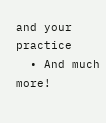and your practice
  • And much more!